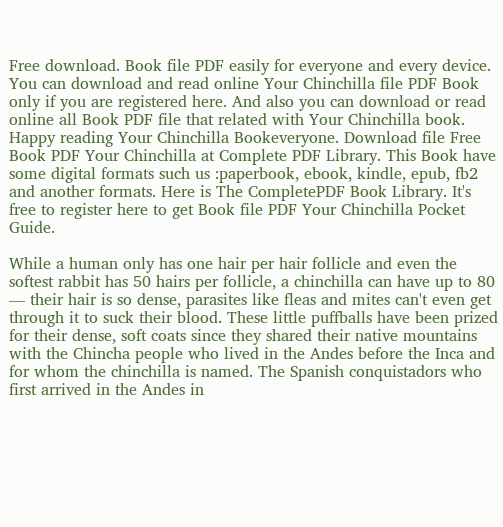Free download. Book file PDF easily for everyone and every device. You can download and read online Your Chinchilla file PDF Book only if you are registered here. And also you can download or read online all Book PDF file that related with Your Chinchilla book. Happy reading Your Chinchilla Bookeveryone. Download file Free Book PDF Your Chinchilla at Complete PDF Library. This Book have some digital formats such us :paperbook, ebook, kindle, epub, fb2 and another formats. Here is The CompletePDF Book Library. It's free to register here to get Book file PDF Your Chinchilla Pocket Guide.

While a human only has one hair per hair follicle and even the softest rabbit has 50 hairs per follicle, a chinchilla can have up to 80 — their hair is so dense, parasites like fleas and mites can't even get through it to suck their blood. These little puffballs have been prized for their dense, soft coats since they shared their native mountains with the Chincha people who lived in the Andes before the Inca and for whom the chinchilla is named. The Spanish conquistadors who first arrived in the Andes in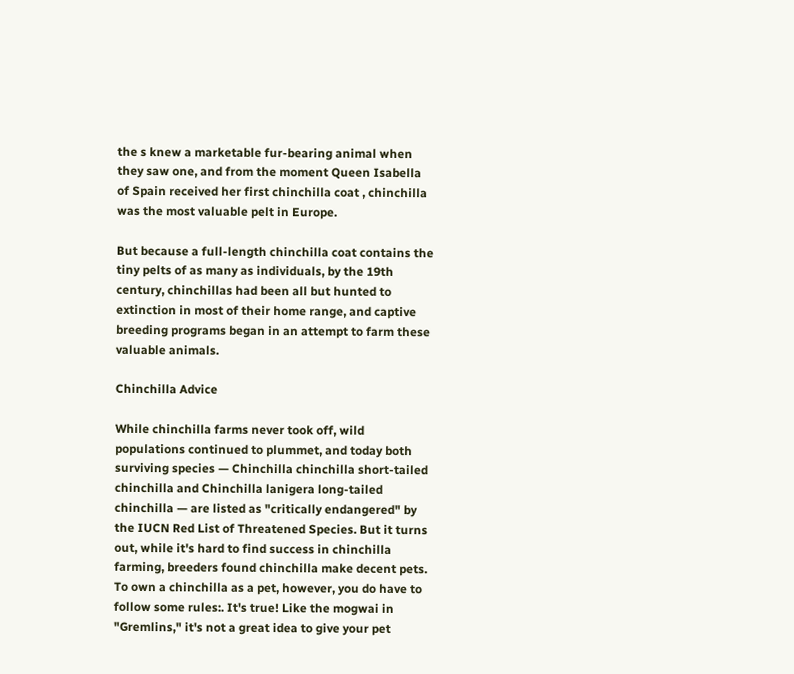the s knew a marketable fur-bearing animal when they saw one, and from the moment Queen Isabella of Spain received her first chinchilla coat , chinchilla was the most valuable pelt in Europe.

But because a full-length chinchilla coat contains the tiny pelts of as many as individuals, by the 19th century, chinchillas had been all but hunted to extinction in most of their home range, and captive breeding programs began in an attempt to farm these valuable animals.

Chinchilla Advice

While chinchilla farms never took off, wild populations continued to plummet, and today both surviving species — Chinchilla chinchilla short-tailed chinchilla and Chinchilla lanigera long-tailed chinchilla — are listed as "critically endangered" by the IUCN Red List of Threatened Species. But it turns out, while it's hard to find success in chinchilla farming, breeders found chinchilla make decent pets. To own a chinchilla as a pet, however, you do have to follow some rules:. It's true! Like the mogwai in "Gremlins," it's not a great idea to give your pet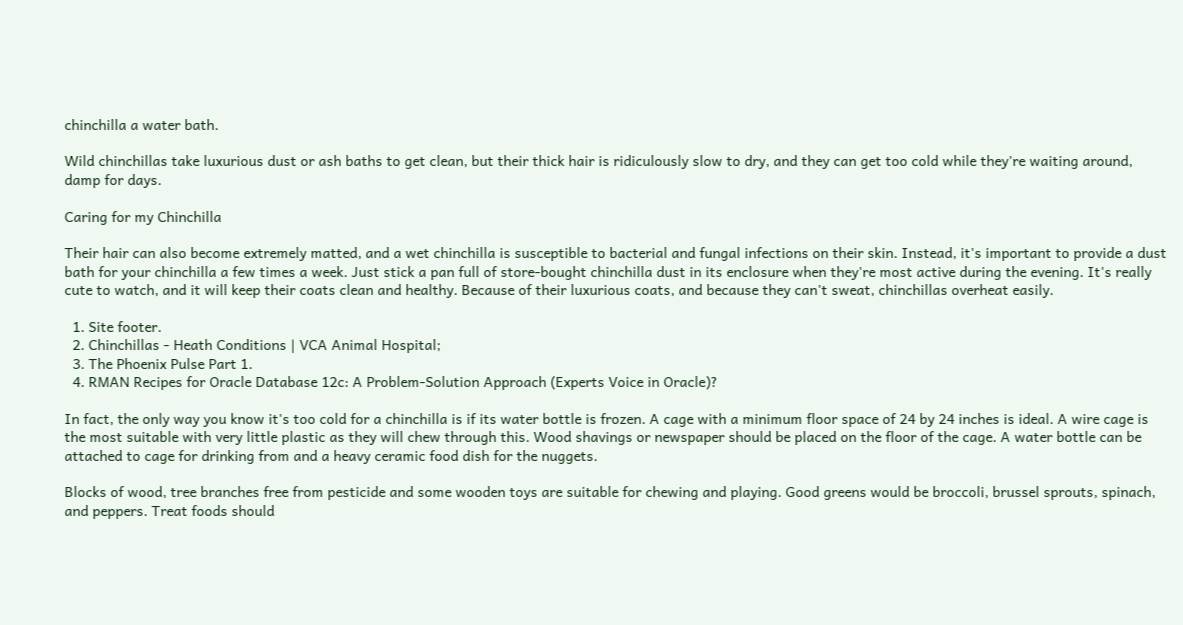chinchilla a water bath.

Wild chinchillas take luxurious dust or ash baths to get clean, but their thick hair is ridiculously slow to dry, and they can get too cold while they're waiting around, damp for days.

Caring for my Chinchilla

Their hair can also become extremely matted, and a wet chinchilla is susceptible to bacterial and fungal infections on their skin. Instead, it's important to provide a dust bath for your chinchilla a few times a week. Just stick a pan full of store-bought chinchilla dust in its enclosure when they're most active during the evening. It's really cute to watch, and it will keep their coats clean and healthy. Because of their luxurious coats, and because they can't sweat, chinchillas overheat easily.

  1. Site footer.
  2. Chinchillas - Heath Conditions | VCA Animal Hospital;
  3. The Phoenix Pulse Part 1.
  4. RMAN Recipes for Oracle Database 12c: A Problem-Solution Approach (Experts Voice in Oracle)?

In fact, the only way you know it's too cold for a chinchilla is if its water bottle is frozen. A cage with a minimum floor space of 24 by 24 inches is ideal. A wire cage is the most suitable with very little plastic as they will chew through this. Wood shavings or newspaper should be placed on the floor of the cage. A water bottle can be attached to cage for drinking from and a heavy ceramic food dish for the nuggets.

Blocks of wood, tree branches free from pesticide and some wooden toys are suitable for chewing and playing. Good greens would be broccoli, brussel sprouts, spinach, and peppers. Treat foods should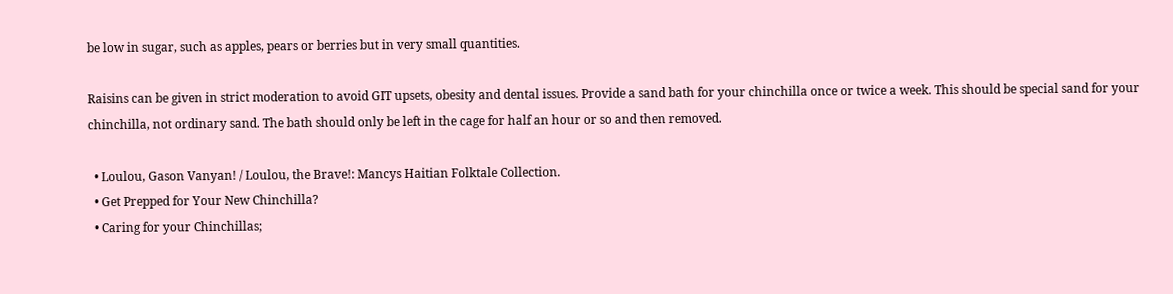be low in sugar, such as apples, pears or berries but in very small quantities.

Raisins can be given in strict moderation to avoid GIT upsets, obesity and dental issues. Provide a sand bath for your chinchilla once or twice a week. This should be special sand for your chinchilla, not ordinary sand. The bath should only be left in the cage for half an hour or so and then removed.

  • Loulou, Gason Vanyan! / Loulou, the Brave!: Mancys Haitian Folktale Collection.
  • Get Prepped for Your New Chinchilla?
  • Caring for your Chinchillas;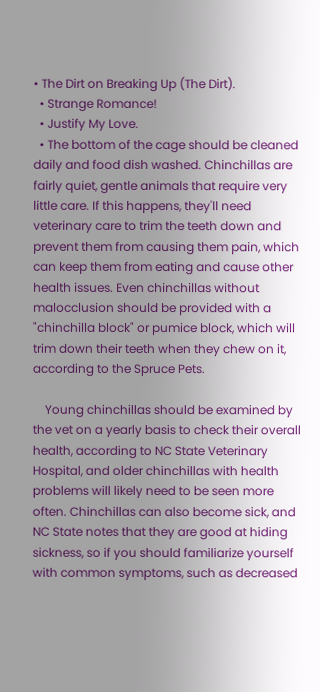• The Dirt on Breaking Up (The Dirt).
  • Strange Romance!
  • Justify My Love.
  • The bottom of the cage should be cleaned daily and food dish washed. Chinchillas are fairly quiet, gentle animals that require very little care. If this happens, they'll need veterinary care to trim the teeth down and prevent them from causing them pain, which can keep them from eating and cause other health issues. Even chinchillas without malocclusion should be provided with a "chinchilla block" or pumice block, which will trim down their teeth when they chew on it, according to the Spruce Pets.

    Young chinchillas should be examined by the vet on a yearly basis to check their overall health, according to NC State Veterinary Hospital, and older chinchillas with health problems will likely need to be seen more often. Chinchillas can also become sick, and NC State notes that they are good at hiding sickness, so if you should familiarize yourself with common symptoms, such as decreased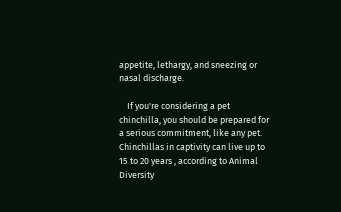appetite, lethargy, and sneezing or nasal discharge.

    If you're considering a pet chinchilla, you should be prepared for a serious commitment, like any pet. Chinchillas in captivity can live up to 15 to 20 years , according to Animal Diversity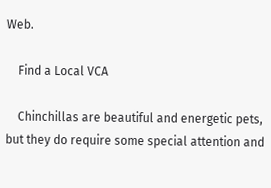Web.

    Find a Local VCA

    Chinchillas are beautiful and energetic pets, but they do require some special attention and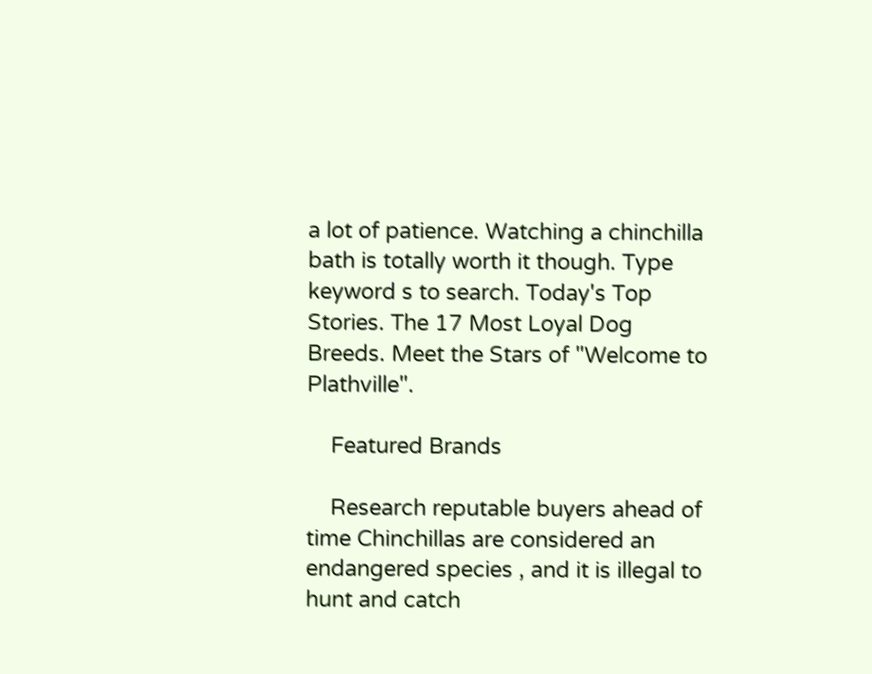a lot of patience. Watching a chinchilla bath is totally worth it though. Type keyword s to search. Today's Top Stories. The 17 Most Loyal Dog Breeds. Meet the Stars of "Welcome to Plathville".

    Featured Brands

    Research reputable buyers ahead of time Chinchillas are considered an endangered species , and it is illegal to hunt and catch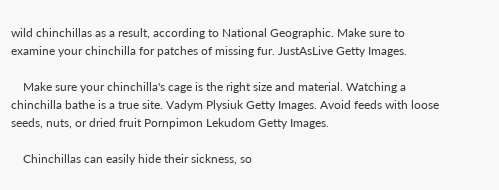wild chinchillas as a result, according to National Geographic. Make sure to examine your chinchilla for patches of missing fur. JustAsLive Getty Images.

    Make sure your chinchilla's cage is the right size and material. Watching a chinchilla bathe is a true site. Vadym Plysiuk Getty Images. Avoid feeds with loose seeds, nuts, or dried fruit Pornpimon Lekudom Getty Images.

    Chinchillas can easily hide their sickness, so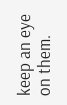keep an eye on them.